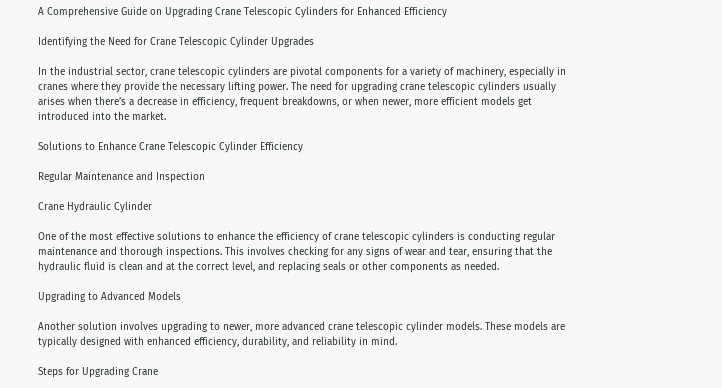A Comprehensive Guide on Upgrading Crane Telescopic Cylinders for Enhanced Efficiency

Identifying the Need for Crane Telescopic Cylinder Upgrades

In the industrial sector, crane telescopic cylinders are pivotal components for a variety of machinery, especially in cranes where they provide the necessary lifting power. The need for upgrading crane telescopic cylinders usually arises when there’s a decrease in efficiency, frequent breakdowns, or when newer, more efficient models get introduced into the market.

Solutions to Enhance Crane Telescopic Cylinder Efficiency

Regular Maintenance and Inspection

Crane Hydraulic Cylinder

One of the most effective solutions to enhance the efficiency of crane telescopic cylinders is conducting regular maintenance and thorough inspections. This involves checking for any signs of wear and tear, ensuring that the hydraulic fluid is clean and at the correct level, and replacing seals or other components as needed.

Upgrading to Advanced Models

Another solution involves upgrading to newer, more advanced crane telescopic cylinder models. These models are typically designed with enhanced efficiency, durability, and reliability in mind.

Steps for Upgrading Crane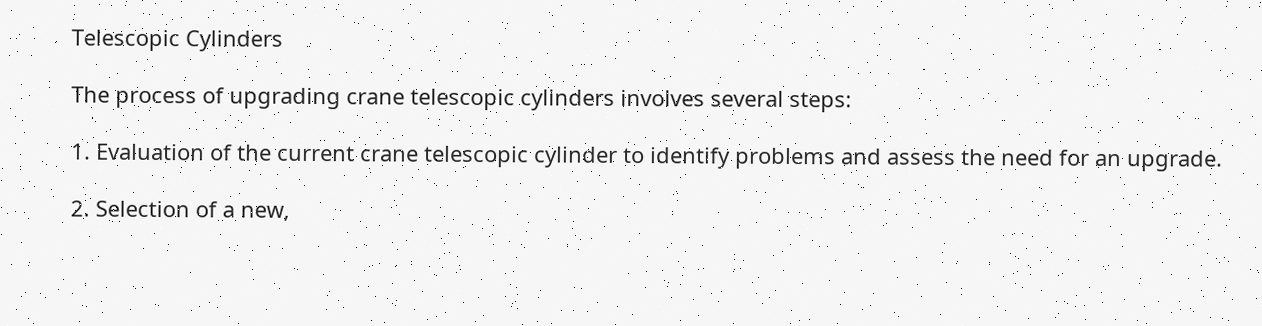Telescopic Cylinders

The process of upgrading crane telescopic cylinders involves several steps:

1. Evaluation of the current crane telescopic cylinder to identify problems and assess the need for an upgrade.

2. Selection of a new,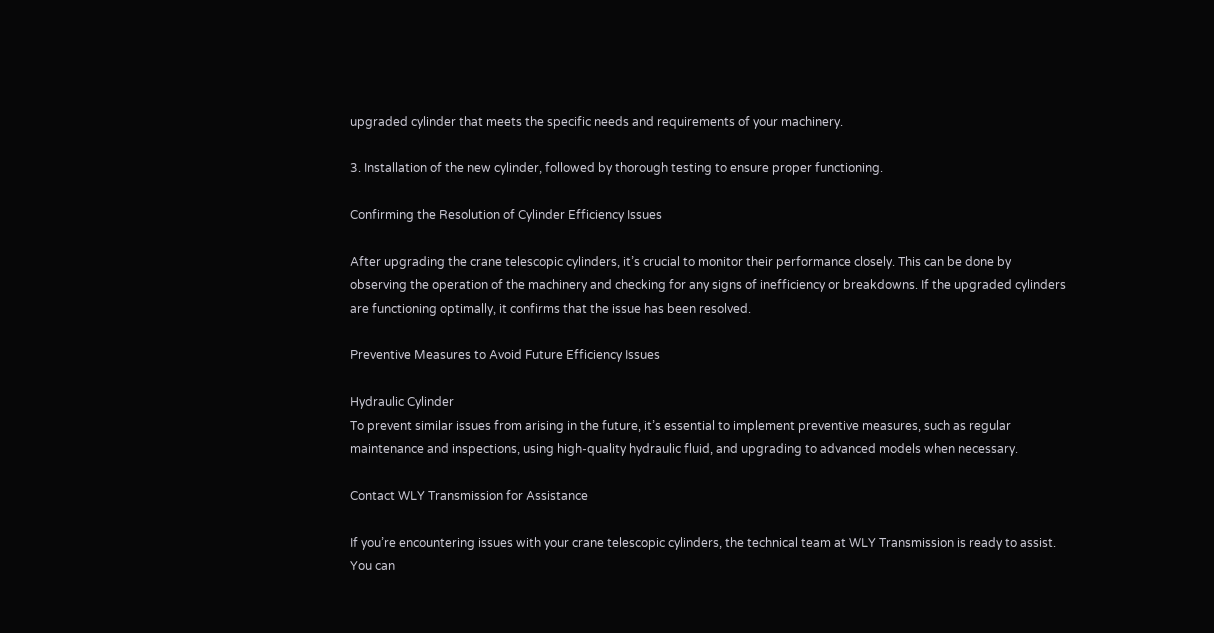upgraded cylinder that meets the specific needs and requirements of your machinery.

3. Installation of the new cylinder, followed by thorough testing to ensure proper functioning.

Confirming the Resolution of Cylinder Efficiency Issues

After upgrading the crane telescopic cylinders, it’s crucial to monitor their performance closely. This can be done by observing the operation of the machinery and checking for any signs of inefficiency or breakdowns. If the upgraded cylinders are functioning optimally, it confirms that the issue has been resolved.

Preventive Measures to Avoid Future Efficiency Issues

Hydraulic Cylinder
To prevent similar issues from arising in the future, it’s essential to implement preventive measures, such as regular maintenance and inspections, using high-quality hydraulic fluid, and upgrading to advanced models when necessary.

Contact WLY Transmission for Assistance

If you’re encountering issues with your crane telescopic cylinders, the technical team at WLY Transmission is ready to assist. You can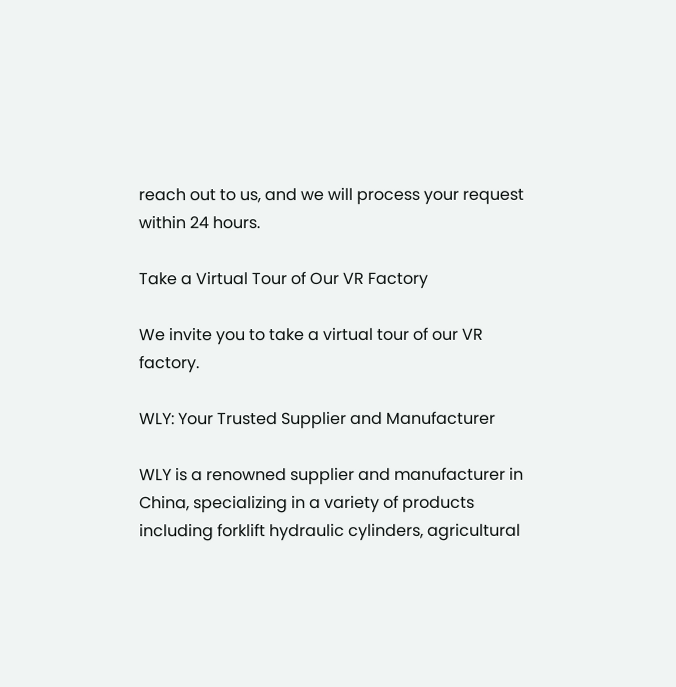reach out to us, and we will process your request within 24 hours.

Take a Virtual Tour of Our VR Factory

We invite you to take a virtual tour of our VR factory.

WLY: Your Trusted Supplier and Manufacturer

WLY is a renowned supplier and manufacturer in China, specializing in a variety of products including forklift hydraulic cylinders, agricultural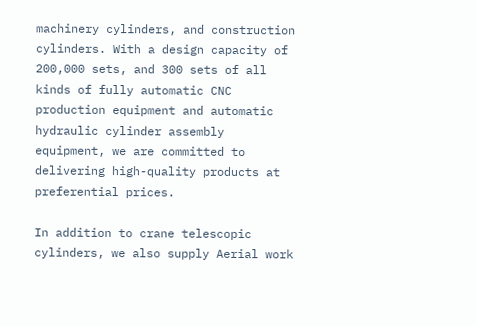machinery cylinders, and construction cylinders. With a design capacity of 200,000 sets, and 300 sets of all kinds of fully automatic CNC production equipment and automatic hydraulic cylinder assembly equipment, we are committed to delivering high-quality products at preferential prices.

In addition to crane telescopic cylinders, we also supply Aerial work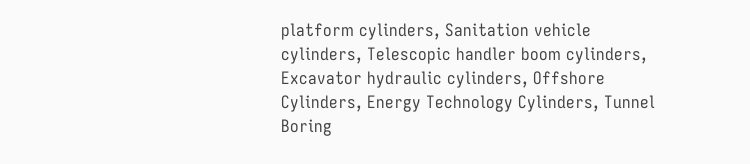platform cylinders, Sanitation vehicle cylinders, Telescopic handler boom cylinders, Excavator hydraulic cylinders, Offshore Cylinders, Energy Technology Cylinders, Tunnel Boring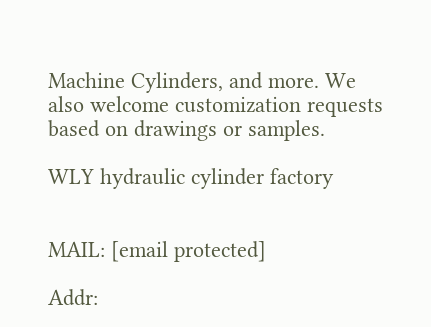Machine Cylinders, and more. We also welcome customization requests based on drawings or samples.

WLY hydraulic cylinder factory


MAIL: [email protected]

Addr: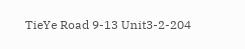TieYe Road 9-13 Unit3-2-204